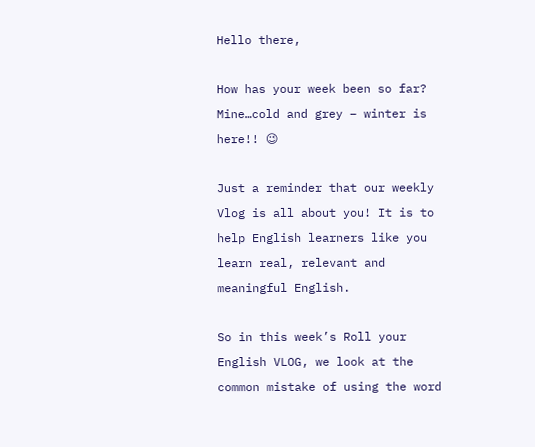Hello there,

How has your week been so far? Mine…cold and grey – winter is here!! 😉

Just a reminder that our weekly Vlog is all about you! It is to help English learners like you learn real, relevant and meaningful English.

So in this week’s Roll your English VLOG, we look at the common mistake of using the word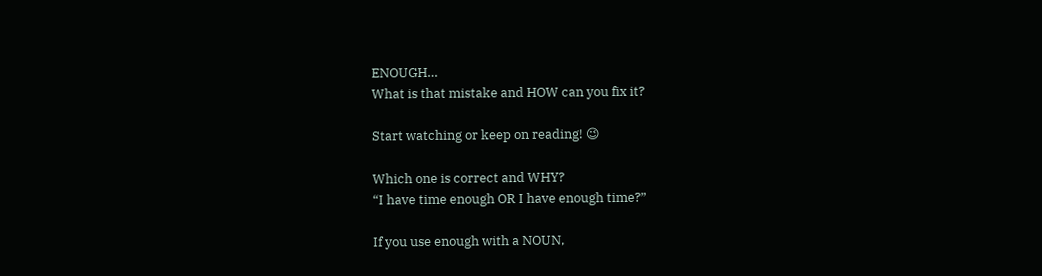ENOUGH…
What is that mistake and HOW can you fix it?

Start watching or keep on reading! 😉

Which one is correct and WHY?
“I have time enough OR I have enough time?”

If you use enough with a NOUN,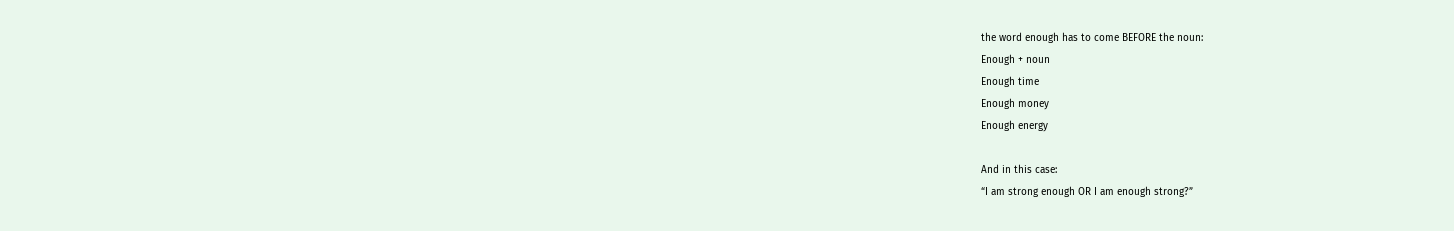the word enough has to come BEFORE the noun:
Enough + noun
Enough time
Enough money
Enough energy

And in this case:
“I am strong enough OR I am enough strong?”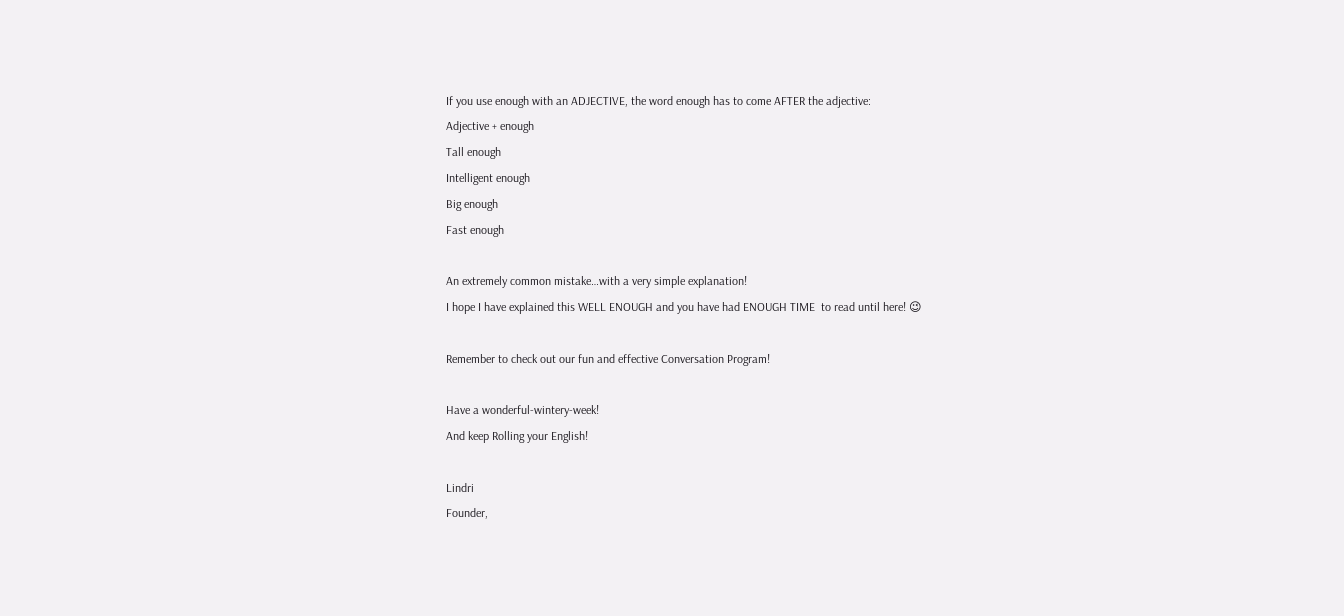If you use enough with an ADJECTIVE, the word enough has to come AFTER the adjective:
Adjective + enough
Tall enough
Intelligent enough
Big enough
Fast enough

An extremely common mistake…with a very simple explanation!
I hope I have explained this WELL ENOUGH and you have had ENOUGH TIME  to read until here! 😉

Remember to check out our fun and effective Conversation Program!

Have a wonderful-wintery-week!
And keep Rolling your English!

Lindri
Founder,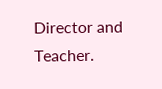Director and Teacher.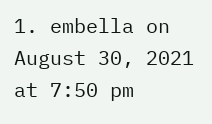1. embella on August 30, 2021 at 7:50 pm